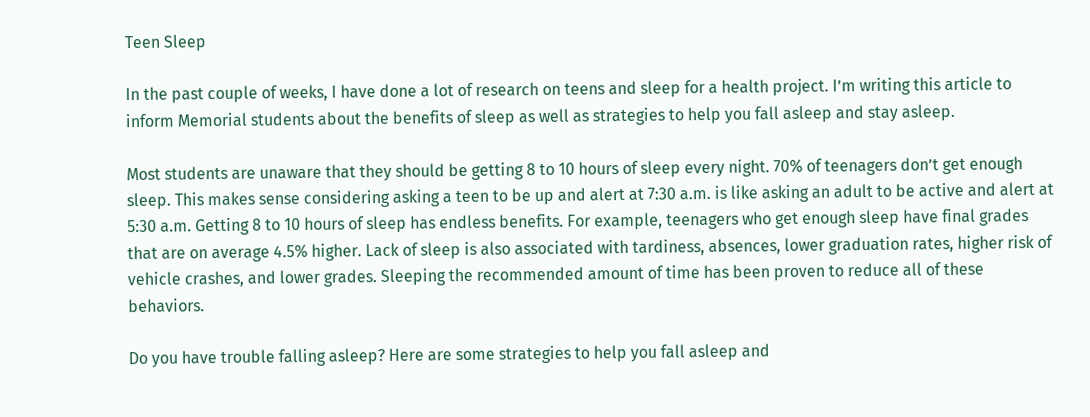Teen Sleep

In the past couple of weeks, I have done a lot of research on teens and sleep for a health project. I’m writing this article to inform Memorial students about the benefits of sleep as well as strategies to help you fall asleep and stay asleep.

Most students are unaware that they should be getting 8 to 10 hours of sleep every night. 70% of teenagers don’t get enough sleep. This makes sense considering asking a teen to be up and alert at 7:30 a.m. is like asking an adult to be active and alert at 5:30 a.m. Getting 8 to 10 hours of sleep has endless benefits. For example, teenagers who get enough sleep have final grades that are on average 4.5% higher. Lack of sleep is also associated with tardiness, absences, lower graduation rates, higher risk of vehicle crashes, and lower grades. Sleeping the recommended amount of time has been proven to reduce all of these behaviors.

Do you have trouble falling asleep? Here are some strategies to help you fall asleep and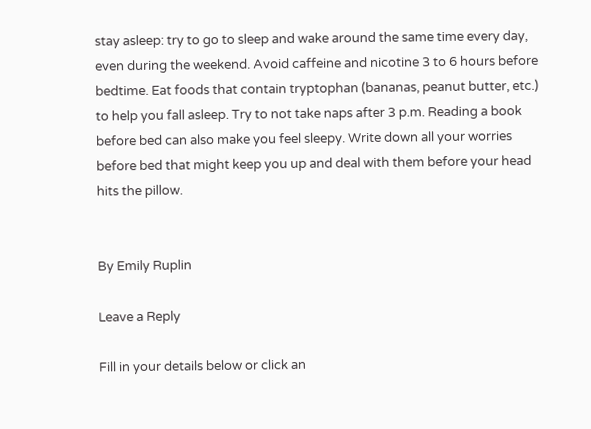stay asleep: try to go to sleep and wake around the same time every day, even during the weekend. Avoid caffeine and nicotine 3 to 6 hours before bedtime. Eat foods that contain tryptophan (bananas, peanut butter, etc.) to help you fall asleep. Try to not take naps after 3 p.m. Reading a book before bed can also make you feel sleepy. Write down all your worries before bed that might keep you up and deal with them before your head hits the pillow.


By Emily Ruplin

Leave a Reply

Fill in your details below or click an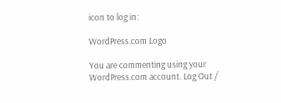icon to log in:

WordPress.com Logo

You are commenting using your WordPress.com account. Log Out /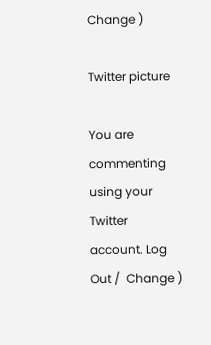Change )

Twitter picture

You are commenting using your Twitter account. Log Out /  Change )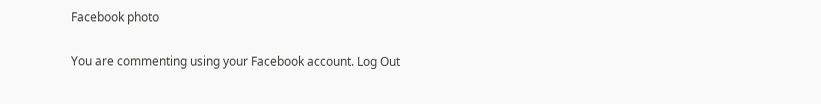Facebook photo

You are commenting using your Facebook account. Log Out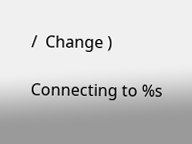/  Change )

Connecting to %s